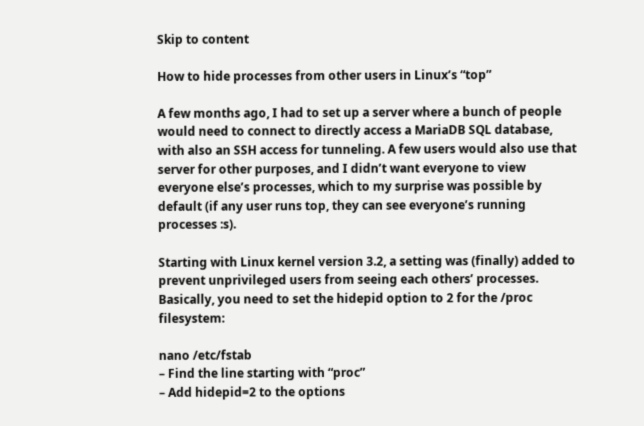Skip to content

How to hide processes from other users in Linux’s “top”

A few months ago, I had to set up a server where a bunch of people would need to connect to directly access a MariaDB SQL database, with also an SSH access for tunneling. A few users would also use that server for other purposes, and I didn’t want everyone to view everyone else’s processes, which to my surprise was possible by default (if any user runs top, they can see everyone’s running processes :s).

Starting with Linux kernel version 3.2, a setting was (finally) added to prevent unprivileged users from seeing each others’ processes. Basically, you need to set the hidepid option to 2 for the /proc filesystem:

nano /etc/fstab
– Find the line starting with “proc”
– Add hidepid=2 to the options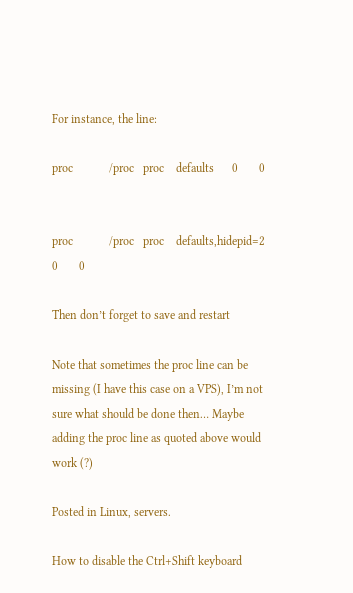For instance, the line:

proc            /proc   proc    defaults      0       0


proc            /proc   proc    defaults,hidepid=2      0       0

Then don’t forget to save and restart

Note that sometimes the proc line can be missing (I have this case on a VPS), I’m not sure what should be done then… Maybe adding the proc line as quoted above would work (?)

Posted in Linux, servers.

How to disable the Ctrl+Shift keyboard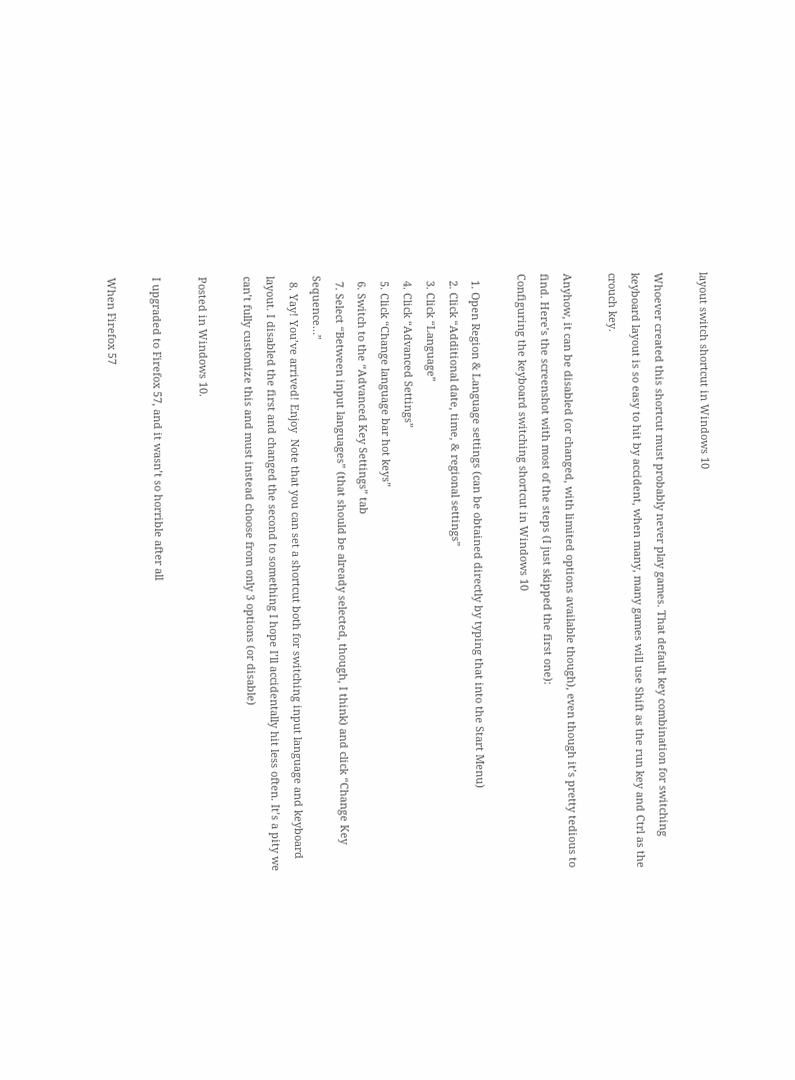layout switch shortcut in Windows 10

Whoever created this shortcut must probably never play games. That default key combination for switching keyboard layout is so easy to hit by accident, when many, many games will use Shift as the run key and Ctrl as the crouch key.

Anyhow, it can be disabled (or changed, with limited options available though), even though it’s pretty tedious to find. Here’s the screenshot with most of the steps (I just skipped the first one):
Configuring the keyboard switching shortcut in Windows 10

  1. Open Region & Language settings (can be obtained directly by typing that into the Start Menu)
  2. Click “Additional date, time, & regional settings”
  3. Click “Language”
  4. Click “Advanced Settings”
  5. Click “Change language bar hot keys”
  6. Switch to the “Advanced Key Settings” tab
  7. Select “Between input languages” (that should be already selected, though, I think) and click “Change Key Sequence…”
  8. Yay! You’ve arrived! Enjoy  Note that you can set a shortcut both for switching input language and keyboard layout. I disabled the first and changed the second to something I hope I’ll accidentally hit less often. It’s a pity we can’t fully customize this and must instead choose from only 3 options (or disable)

Posted in Windows 10.

I upgraded to Firefox 57, and it wasn’t so horrible after all

When Firefox 57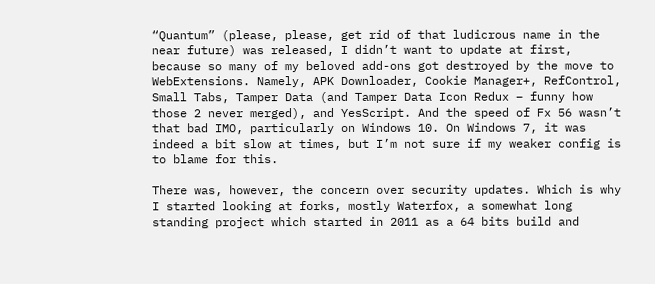“Quantum” (please, please, get rid of that ludicrous name in the near future) was released, I didn’t want to update at first, because so many of my beloved add-ons got destroyed by the move to WebExtensions. Namely, APK Downloader, Cookie Manager+, RefControl, Small Tabs, Tamper Data (and Tamper Data Icon Redux – funny how those 2 never merged), and YesScript. And the speed of Fx 56 wasn’t that bad IMO, particularly on Windows 10. On Windows 7, it was indeed a bit slow at times, but I’m not sure if my weaker config is to blame for this.

There was, however, the concern over security updates. Which is why I started looking at forks, mostly Waterfox, a somewhat long standing project which started in 2011 as a 64 bits build and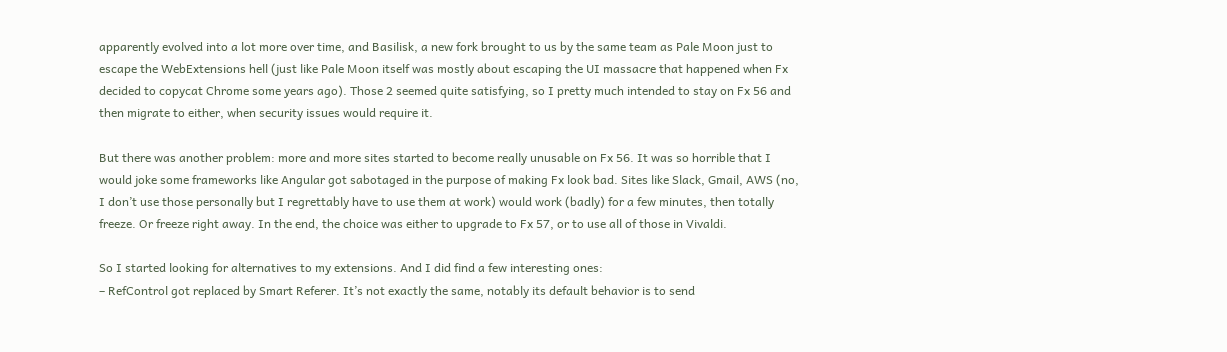apparently evolved into a lot more over time, and Basilisk, a new fork brought to us by the same team as Pale Moon just to escape the WebExtensions hell (just like Pale Moon itself was mostly about escaping the UI massacre that happened when Fx decided to copycat Chrome some years ago). Those 2 seemed quite satisfying, so I pretty much intended to stay on Fx 56 and then migrate to either, when security issues would require it.

But there was another problem: more and more sites started to become really unusable on Fx 56. It was so horrible that I would joke some frameworks like Angular got sabotaged in the purpose of making Fx look bad. Sites like Slack, Gmail, AWS (no, I don’t use those personally but I regrettably have to use them at work) would work (badly) for a few minutes, then totally freeze. Or freeze right away. In the end, the choice was either to upgrade to Fx 57, or to use all of those in Vivaldi.

So I started looking for alternatives to my extensions. And I did find a few interesting ones:
– RefControl got replaced by Smart Referer. It’s not exactly the same, notably its default behavior is to send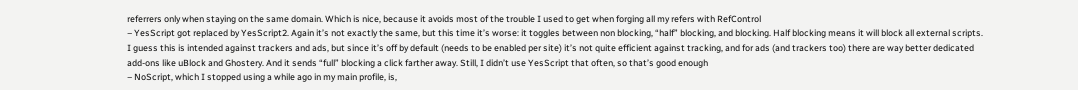referrers only when staying on the same domain. Which is nice, because it avoids most of the trouble I used to get when forging all my refers with RefControl
– YesScript got replaced by YesScript2. Again it’s not exactly the same, but this time it’s worse: it toggles between non blocking, “half” blocking, and blocking. Half blocking means it will block all external scripts. I guess this is intended against trackers and ads, but since it’s off by default (needs to be enabled per site) it’s not quite efficient against tracking, and for ads (and trackers too) there are way better dedicated add-ons like uBlock and Ghostery. And it sends “full” blocking a click farther away. Still, I didn’t use YesScript that often, so that’s good enough
– NoScript, which I stopped using a while ago in my main profile, is,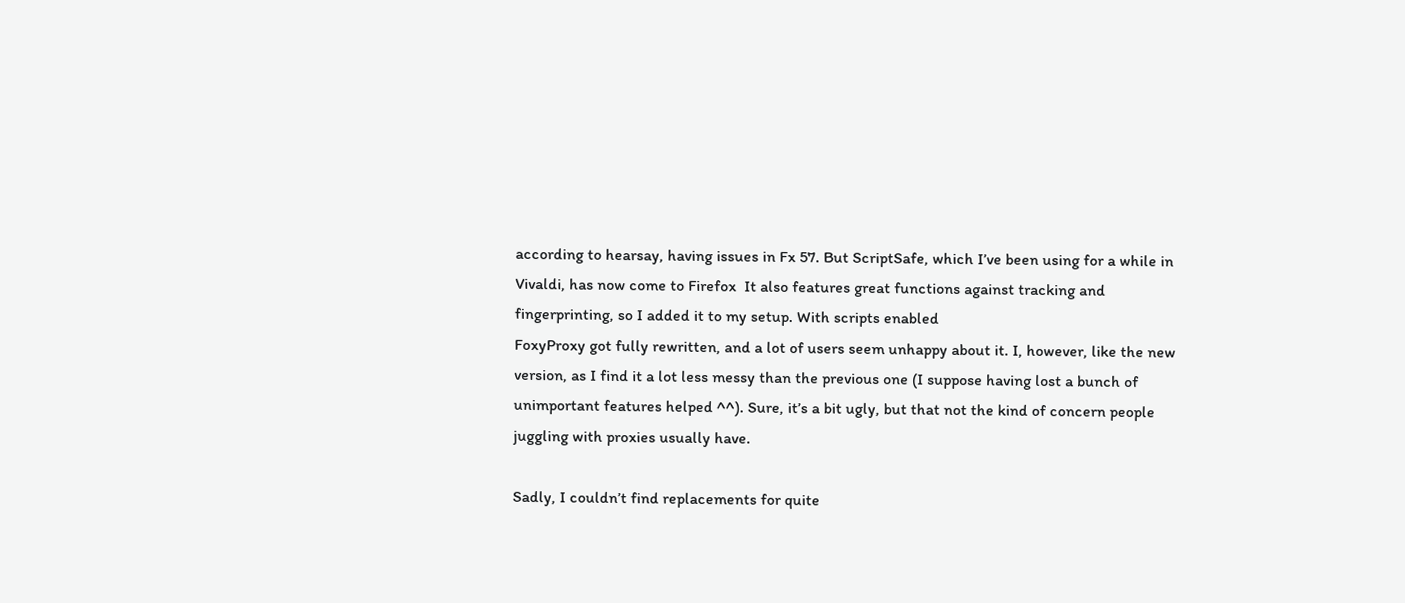according to hearsay, having issues in Fx 57. But ScriptSafe, which I’ve been using for a while in Vivaldi, has now come to Firefox  It also features great functions against tracking and fingerprinting, so I added it to my setup. With scripts enabled
FoxyProxy got fully rewritten, and a lot of users seem unhappy about it. I, however, like the new version, as I find it a lot less messy than the previous one (I suppose having lost a bunch of unimportant features helped ^^). Sure, it’s a bit ugly, but that not the kind of concern people juggling with proxies usually have.

Sadly, I couldn’t find replacements for quite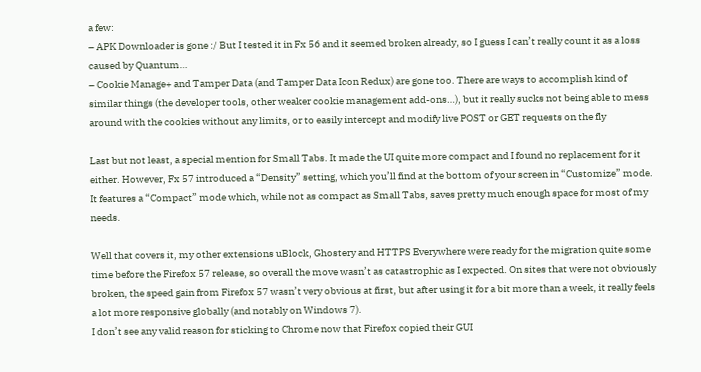a few:
– APK Downloader is gone :/ But I tested it in Fx 56 and it seemed broken already, so I guess I can’t really count it as a loss caused by Quantum…
– Cookie Manage+ and Tamper Data (and Tamper Data Icon Redux) are gone too. There are ways to accomplish kind of similar things (the developer tools, other weaker cookie management add-ons…), but it really sucks not being able to mess around with the cookies without any limits, or to easily intercept and modify live POST or GET requests on the fly

Last but not least, a special mention for Small Tabs. It made the UI quite more compact and I found no replacement for it either. However, Fx 57 introduced a “Density” setting, which you’ll find at the bottom of your screen in “Customize” mode. It features a “Compact” mode which, while not as compact as Small Tabs, saves pretty much enough space for most of my needs.

Well that covers it, my other extensions uBlock, Ghostery and HTTPS Everywhere were ready for the migration quite some time before the Firefox 57 release, so overall the move wasn’t as catastrophic as I expected. On sites that were not obviously broken, the speed gain from Firefox 57 wasn’t very obvious at first, but after using it for a bit more than a week, it really feels a lot more responsive globally (and notably on Windows 7).
I don’t see any valid reason for sticking to Chrome now that Firefox copied their GUI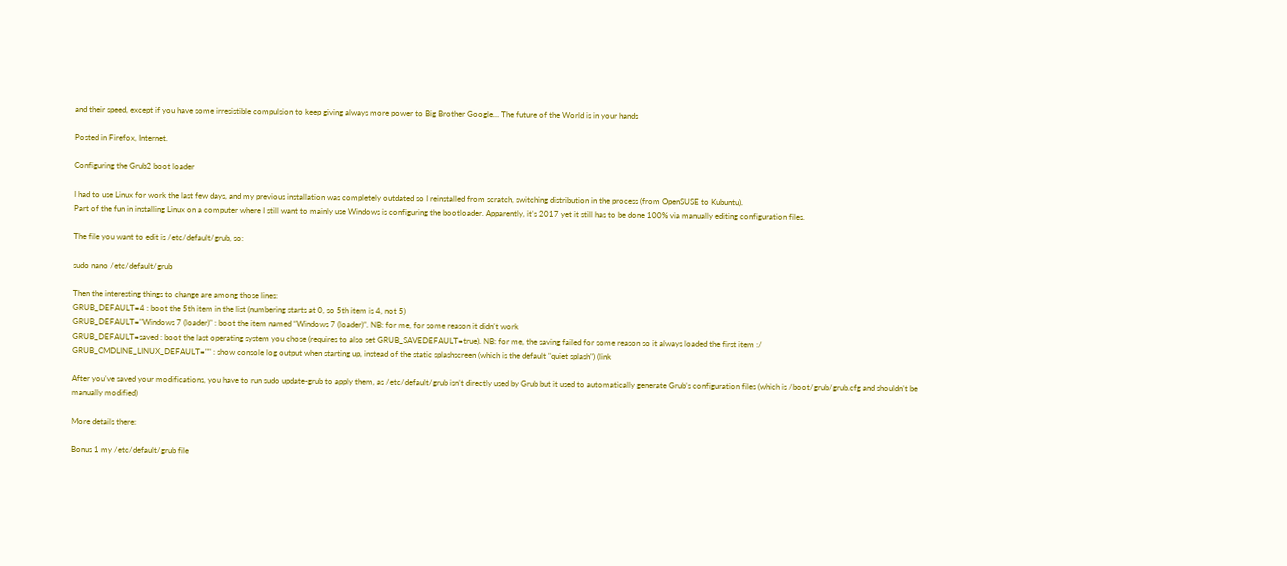and their speed, except if you have some irresistible compulsion to keep giving always more power to Big Brother Google… The future of the World is in your hands

Posted in Firefox, Internet.

Configuring the Grub2 boot loader

I had to use Linux for work the last few days, and my previous installation was completely outdated so I reinstalled from scratch, switching distribution in the process (from OpenSUSE to Kubuntu).
Part of the fun in installing Linux on a computer where I still want to mainly use Windows is configuring the bootloader. Apparently, it’s 2017 yet it still has to be done 100% via manually editing configuration files.

The file you want to edit is /etc/default/grub, so:

sudo nano /etc/default/grub

Then the interesting things to change are among those lines:
GRUB_DEFAULT=4 : boot the 5th item in the list (numbering starts at 0, so 5th item is 4, not 5)
GRUB_DEFAULT="Windows 7 (loader)" : boot the item named “Windows 7 (loader)”. NB: for me, for some reason it didn’t work
GRUB_DEFAULT=saved : boot the last operating system you chose (requires to also set GRUB_SAVEDEFAULT=true). NB: for me, the saving failed for some reason so it always loaded the first item :/
GRUB_CMDLINE_LINUX_DEFAULT="" : show console log output when starting up, instead of the static splashscreen (which is the default "quiet splash") (link

After you’ve saved your modifications, you have to run sudo update-grub to apply them, as /etc/default/grub isn’t directly used by Grub but it used to automatically generate Grub’s configuration files (which is /boot/grub/grub.cfg and shouldn’t be manually modified)

More details there:

Bonus 1 my /etc/default/grub file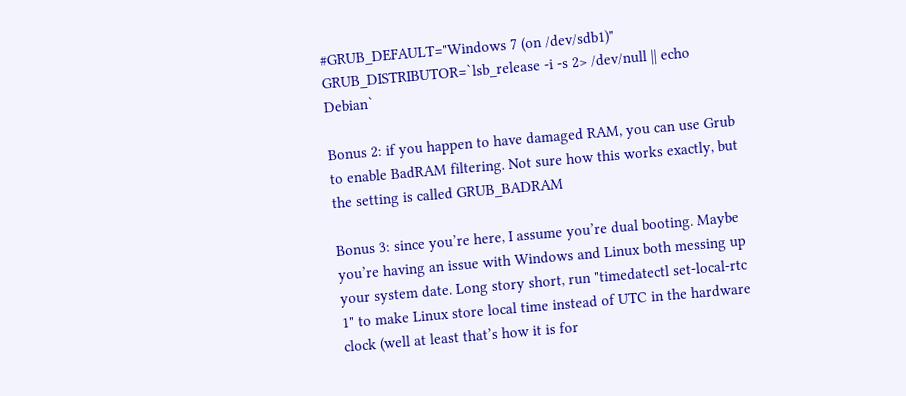#GRUB_DEFAULT="Windows 7 (on /dev/sdb1)"
GRUB_DISTRIBUTOR=`lsb_release -i -s 2> /dev/null || echo Debian`

Bonus 2: if you happen to have damaged RAM, you can use Grub to enable BadRAM filtering. Not sure how this works exactly, but the setting is called GRUB_BADRAM

Bonus 3: since you’re here, I assume you’re dual booting. Maybe you’re having an issue with Windows and Linux both messing up your system date. Long story short, run "timedatectl set-local-rtc 1" to make Linux store local time instead of UTC in the hardware clock (well at least that’s how it is for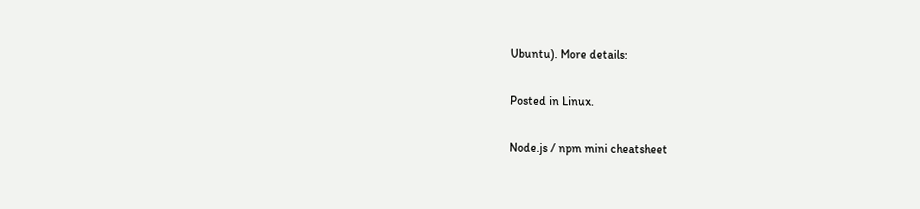Ubuntu). More details:

Posted in Linux.

Node.js / npm mini cheatsheet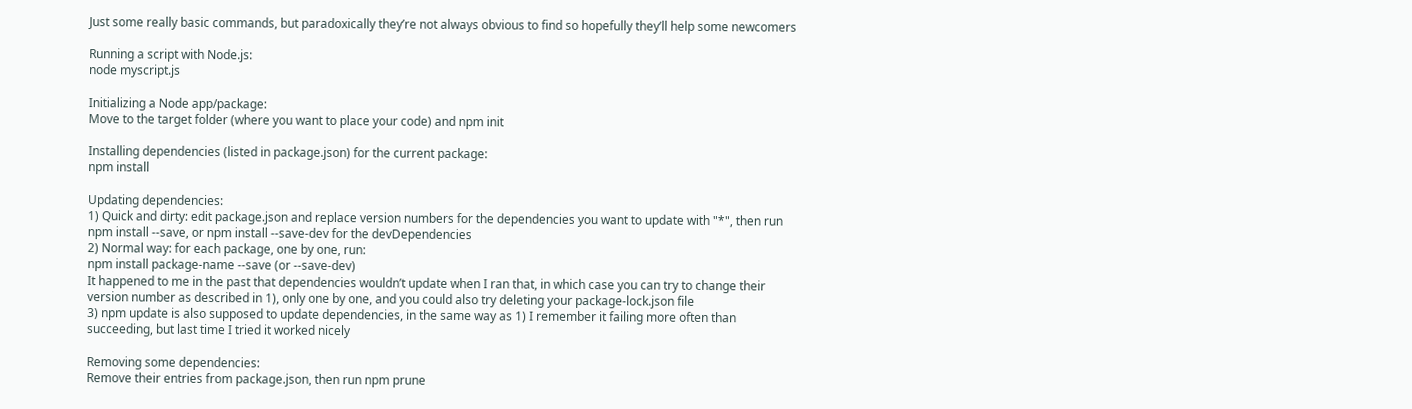Just some really basic commands, but paradoxically they’re not always obvious to find so hopefully they’ll help some newcomers

Running a script with Node.js:
node myscript.js

Initializing a Node app/package:
Move to the target folder (where you want to place your code) and npm init

Installing dependencies (listed in package.json) for the current package:
npm install

Updating dependencies:
1) Quick and dirty: edit package.json and replace version numbers for the dependencies you want to update with "*", then run
npm install --save, or npm install --save-dev for the devDependencies
2) Normal way: for each package, one by one, run:
npm install package-name --save (or --save-dev)
It happened to me in the past that dependencies wouldn’t update when I ran that, in which case you can try to change their version number as described in 1), only one by one, and you could also try deleting your package-lock.json file
3) npm update is also supposed to update dependencies, in the same way as 1) I remember it failing more often than succeeding, but last time I tried it worked nicely

Removing some dependencies:
Remove their entries from package.json, then run npm prune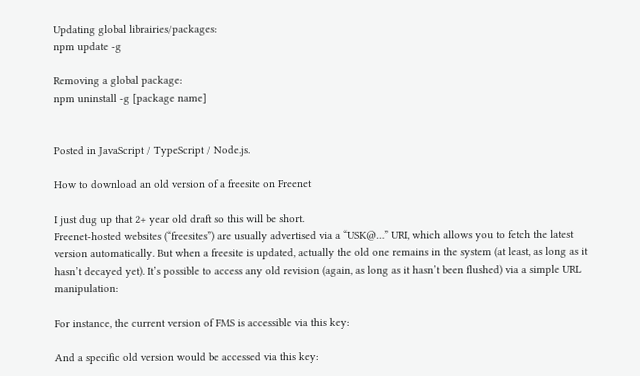Updating global librairies/packages:
npm update -g

Removing a global package:
npm uninstall -g [package name]


Posted in JavaScript / TypeScript / Node.js.

How to download an old version of a freesite on Freenet

I just dug up that 2+ year old draft so this will be short.
Freenet-hosted websites (“freesites”) are usually advertised via a “USK@…” URI, which allows you to fetch the latest version automatically. But when a freesite is updated, actually the old one remains in the system (at least, as long as it hasn’t decayed yet). It’s possible to access any old revision (again, as long as it hasn’t been flushed) via a simple URL manipulation:

For instance, the current version of FMS is accessible via this key:

And a specific old version would be accessed via this key: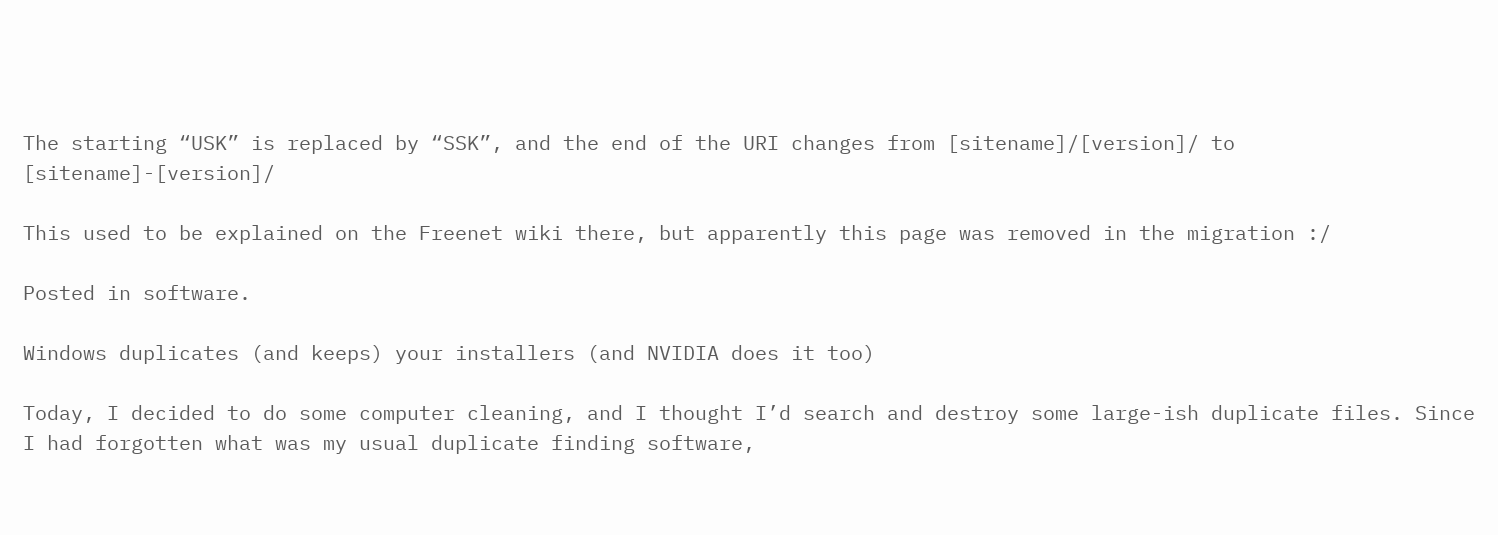The starting “USK” is replaced by “SSK”, and the end of the URI changes from [sitename]/[version]/ to [sitename]-[version]/

This used to be explained on the Freenet wiki there, but apparently this page was removed in the migration :/

Posted in software.

Windows duplicates (and keeps) your installers (and NVIDIA does it too)

Today, I decided to do some computer cleaning, and I thought I’d search and destroy some large-ish duplicate files. Since I had forgotten what was my usual duplicate finding software,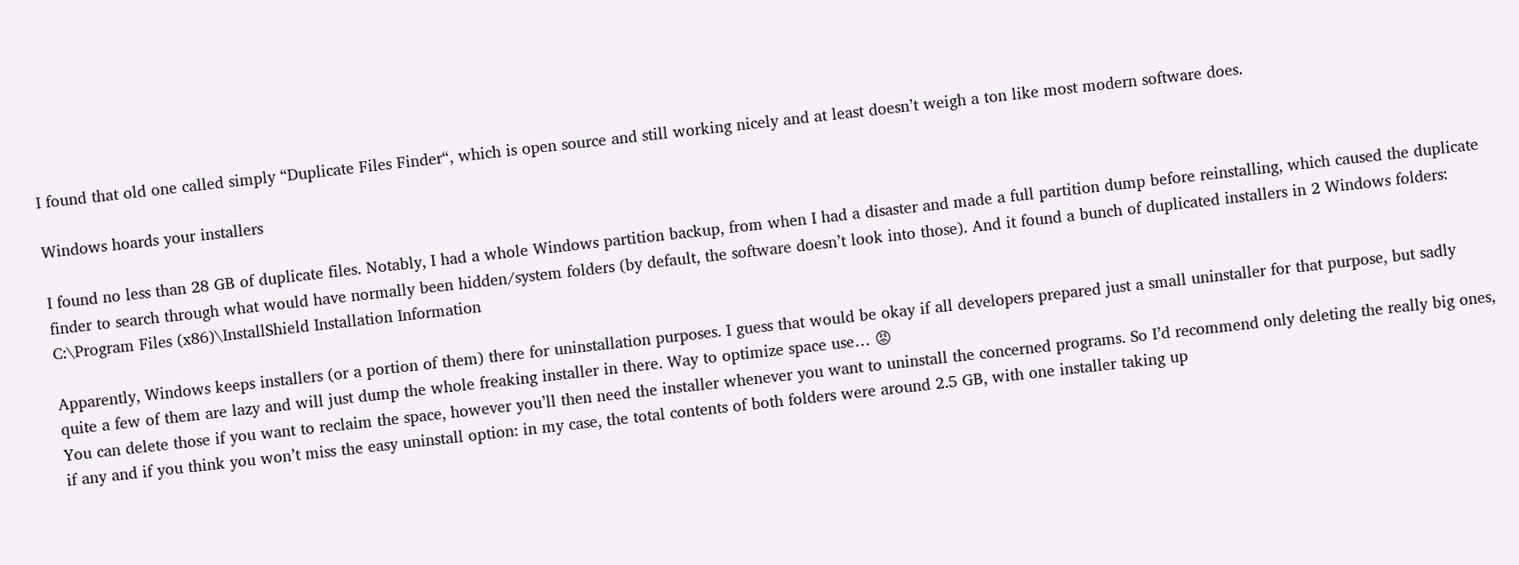I found that old one called simply “Duplicate Files Finder“, which is open source and still working nicely and at least doesn’t weigh a ton like most modern software does.

Windows hoards your installers

I found no less than 28 GB of duplicate files. Notably, I had a whole Windows partition backup, from when I had a disaster and made a full partition dump before reinstalling, which caused the duplicate finder to search through what would have normally been hidden/system folders (by default, the software doesn’t look into those). And it found a bunch of duplicated installers in 2 Windows folders:
C:\Program Files (x86)\InstallShield Installation Information

Apparently, Windows keeps installers (or a portion of them) there for uninstallation purposes. I guess that would be okay if all developers prepared just a small uninstaller for that purpose, but sadly quite a few of them are lazy and will just dump the whole freaking installer in there. Way to optimize space use… 😡
You can delete those if you want to reclaim the space, however you’ll then need the installer whenever you want to uninstall the concerned programs. So I’d recommend only deleting the really big ones, if any and if you think you won’t miss the easy uninstall option: in my case, the total contents of both folders were around 2.5 GB, with one installer taking up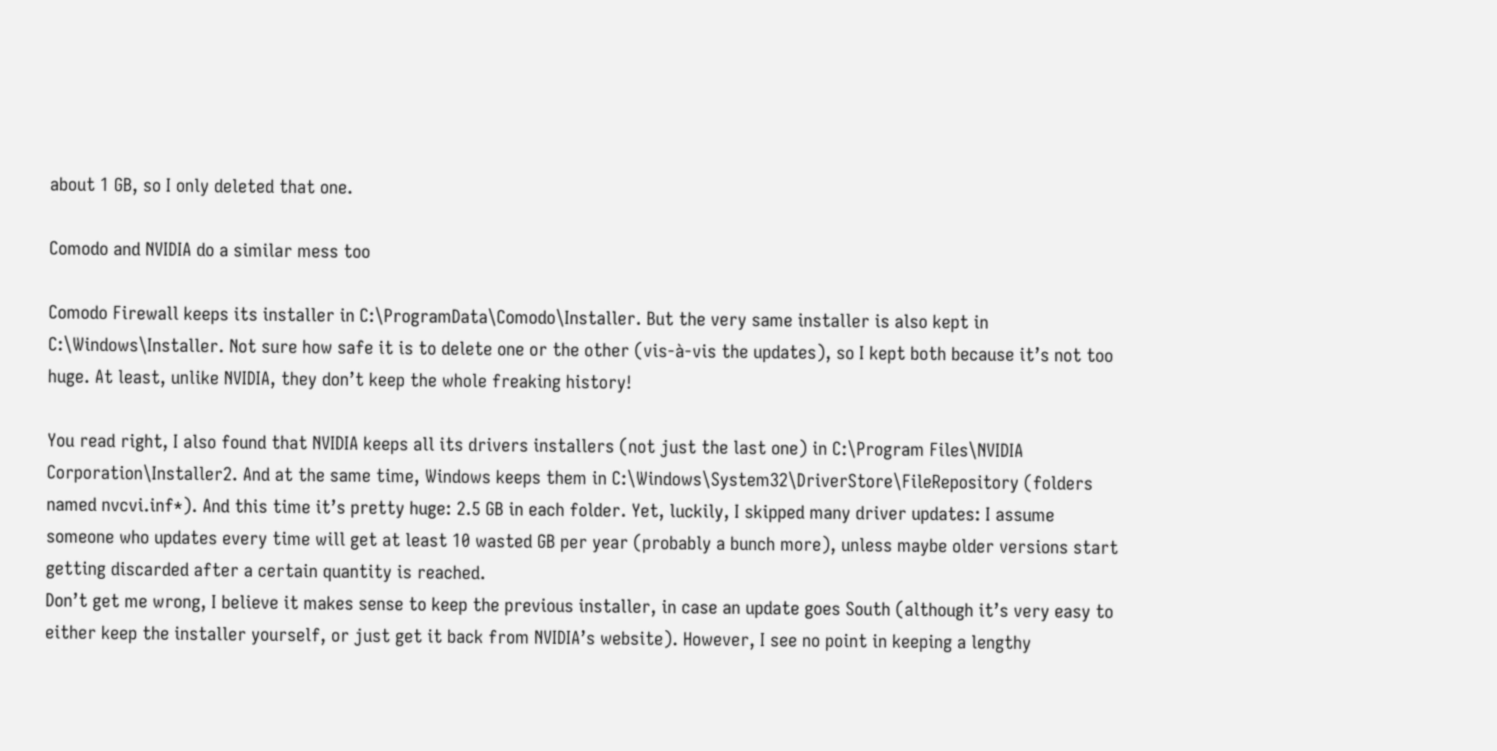about 1 GB, so I only deleted that one.

Comodo and NVIDIA do a similar mess too

Comodo Firewall keeps its installer in C:\ProgramData\Comodo\Installer. But the very same installer is also kept in C:\Windows\Installer. Not sure how safe it is to delete one or the other (vis-à-vis the updates), so I kept both because it’s not too huge. At least, unlike NVIDIA, they don’t keep the whole freaking history!

You read right, I also found that NVIDIA keeps all its drivers installers (not just the last one) in C:\Program Files\NVIDIA Corporation\Installer2. And at the same time, Windows keeps them in C:\Windows\System32\DriverStore\FileRepository (folders named nvcvi.inf*). And this time it’s pretty huge: 2.5 GB in each folder. Yet, luckily, I skipped many driver updates: I assume someone who updates every time will get at least 10 wasted GB per year (probably a bunch more), unless maybe older versions start getting discarded after a certain quantity is reached.
Don’t get me wrong, I believe it makes sense to keep the previous installer, in case an update goes South (although it’s very easy to either keep the installer yourself, or just get it back from NVIDIA’s website). However, I see no point in keeping a lengthy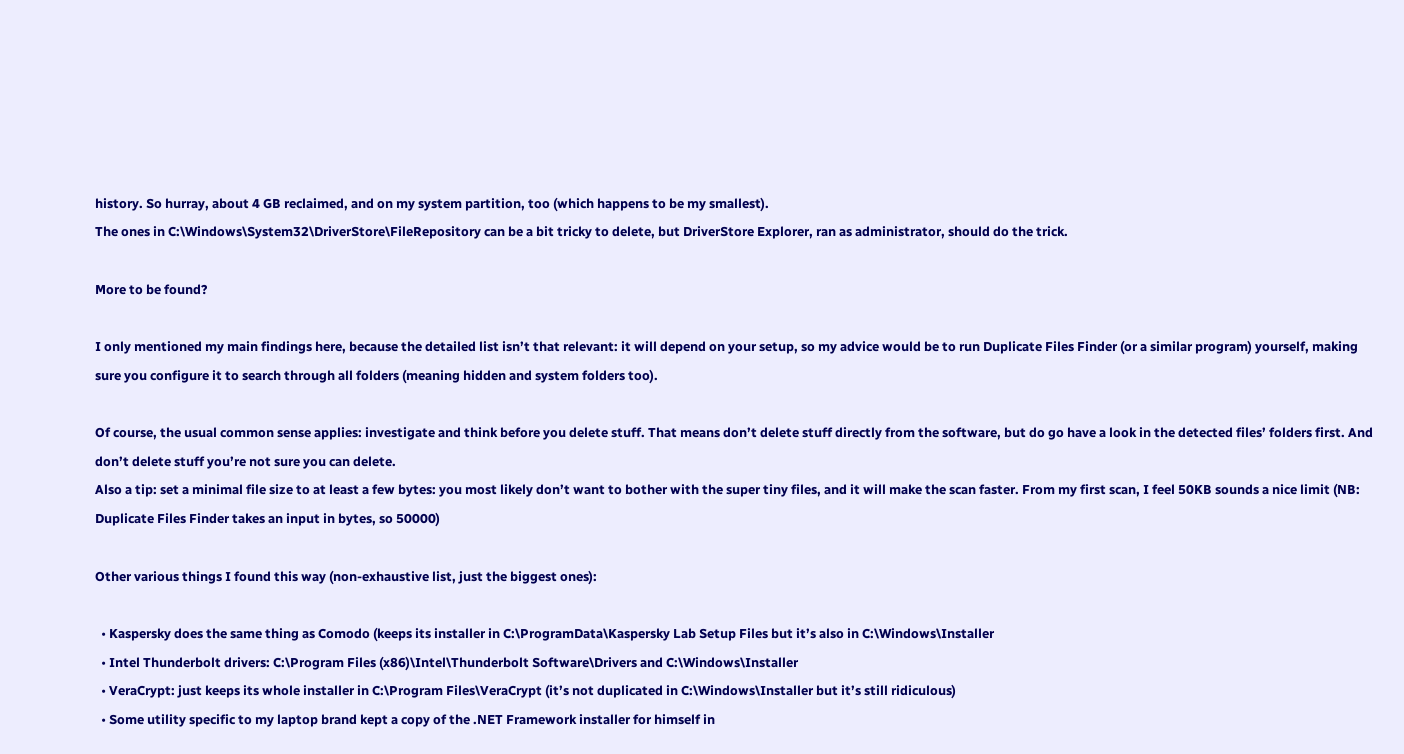history. So hurray, about 4 GB reclaimed, and on my system partition, too (which happens to be my smallest).
The ones in C:\Windows\System32\DriverStore\FileRepository can be a bit tricky to delete, but DriverStore Explorer, ran as administrator, should do the trick.

More to be found?

I only mentioned my main findings here, because the detailed list isn’t that relevant: it will depend on your setup, so my advice would be to run Duplicate Files Finder (or a similar program) yourself, making sure you configure it to search through all folders (meaning hidden and system folders too).

Of course, the usual common sense applies: investigate and think before you delete stuff. That means don’t delete stuff directly from the software, but do go have a look in the detected files’ folders first. And don’t delete stuff you’re not sure you can delete.
Also a tip: set a minimal file size to at least a few bytes: you most likely don’t want to bother with the super tiny files, and it will make the scan faster. From my first scan, I feel 50KB sounds a nice limit (NB: Duplicate Files Finder takes an input in bytes, so 50000)

Other various things I found this way (non-exhaustive list, just the biggest ones):

  • Kaspersky does the same thing as Comodo (keeps its installer in C:\ProgramData\Kaspersky Lab Setup Files but it’s also in C:\Windows\Installer
  • Intel Thunderbolt drivers: C:\Program Files (x86)\Intel\Thunderbolt Software\Drivers and C:\Windows\Installer
  • VeraCrypt: just keeps its whole installer in C:\Program Files\VeraCrypt (it’s not duplicated in C:\Windows\Installer but it’s still ridiculous)
  • Some utility specific to my laptop brand kept a copy of the .NET Framework installer for himself in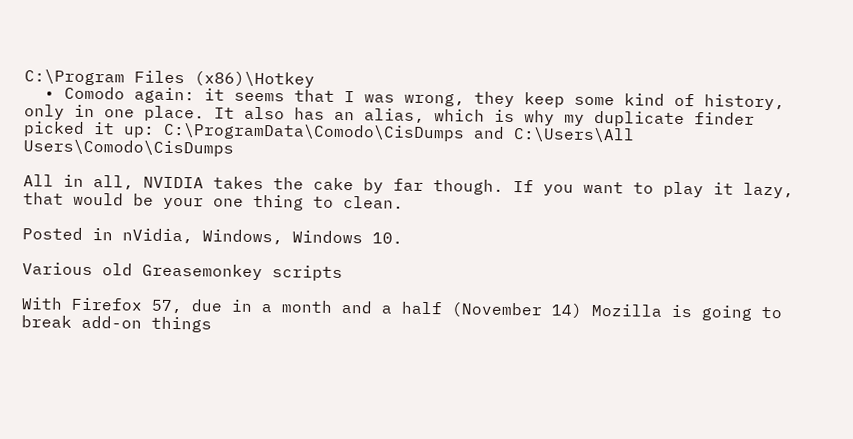C:\Program Files (x86)\Hotkey
  • Comodo again: it seems that I was wrong, they keep some kind of history, only in one place. It also has an alias, which is why my duplicate finder picked it up: C:\ProgramData\Comodo\CisDumps and C:\Users\All Users\Comodo\CisDumps

All in all, NVIDIA takes the cake by far though. If you want to play it lazy, that would be your one thing to clean.

Posted in nVidia, Windows, Windows 10.

Various old Greasemonkey scripts

With Firefox 57, due in a month and a half (November 14) Mozilla is going to break add-on things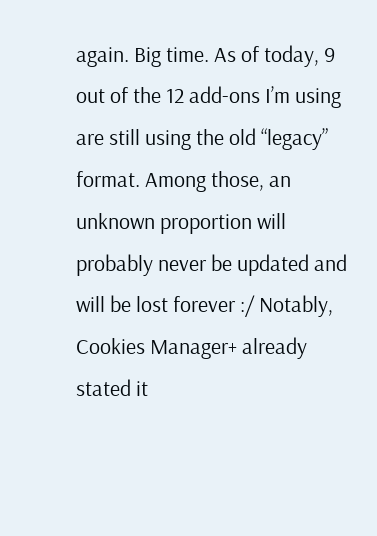again. Big time. As of today, 9 out of the 12 add-ons I’m using are still using the old “legacy” format. Among those, an unknown proportion will probably never be updated and will be lost forever :/ Notably, Cookies Manager+ already stated it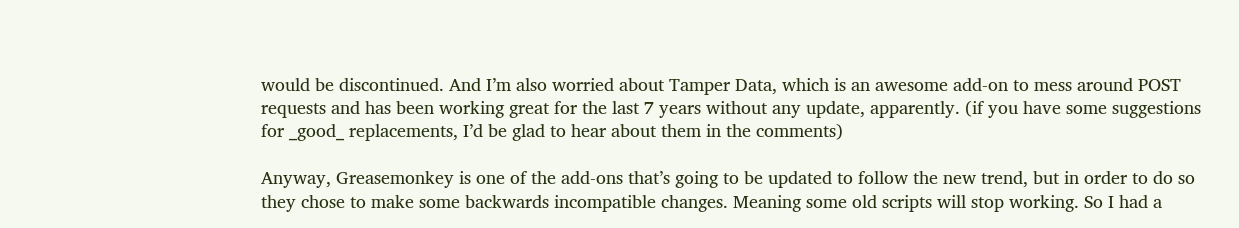would be discontinued. And I’m also worried about Tamper Data, which is an awesome add-on to mess around POST requests and has been working great for the last 7 years without any update, apparently. (if you have some suggestions for _good_ replacements, I’d be glad to hear about them in the comments)

Anyway, Greasemonkey is one of the add-ons that’s going to be updated to follow the new trend, but in order to do so they chose to make some backwards incompatible changes. Meaning some old scripts will stop working. So I had a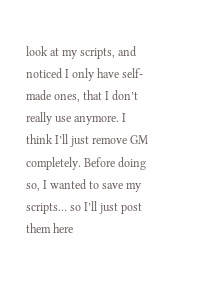look at my scripts, and noticed I only have self-made ones, that I don’t really use anymore. I think I’ll just remove GM completely. Before doing so, I wanted to save my scripts… so I’ll just post them here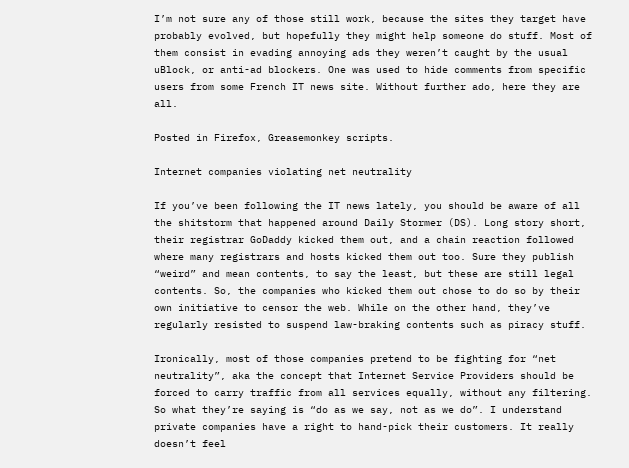I’m not sure any of those still work, because the sites they target have probably evolved, but hopefully they might help someone do stuff. Most of them consist in evading annoying ads they weren’t caught by the usual uBlock, or anti-ad blockers. One was used to hide comments from specific users from some French IT news site. Without further ado, here they are all.

Posted in Firefox, Greasemonkey scripts.

Internet companies violating net neutrality

If you’ve been following the IT news lately, you should be aware of all the shitstorm that happened around Daily Stormer (DS). Long story short, their registrar GoDaddy kicked them out, and a chain reaction followed where many registrars and hosts kicked them out too. Sure they publish “weird” and mean contents, to say the least, but these are still legal contents. So, the companies who kicked them out chose to do so by their own initiative to censor the web. While on the other hand, they’ve regularly resisted to suspend law-braking contents such as piracy stuff.

Ironically, most of those companies pretend to be fighting for “net neutrality”, aka the concept that Internet Service Providers should be forced to carry traffic from all services equally, without any filtering. So what they’re saying is “do as we say, not as we do”. I understand private companies have a right to hand-pick their customers. It really doesn’t feel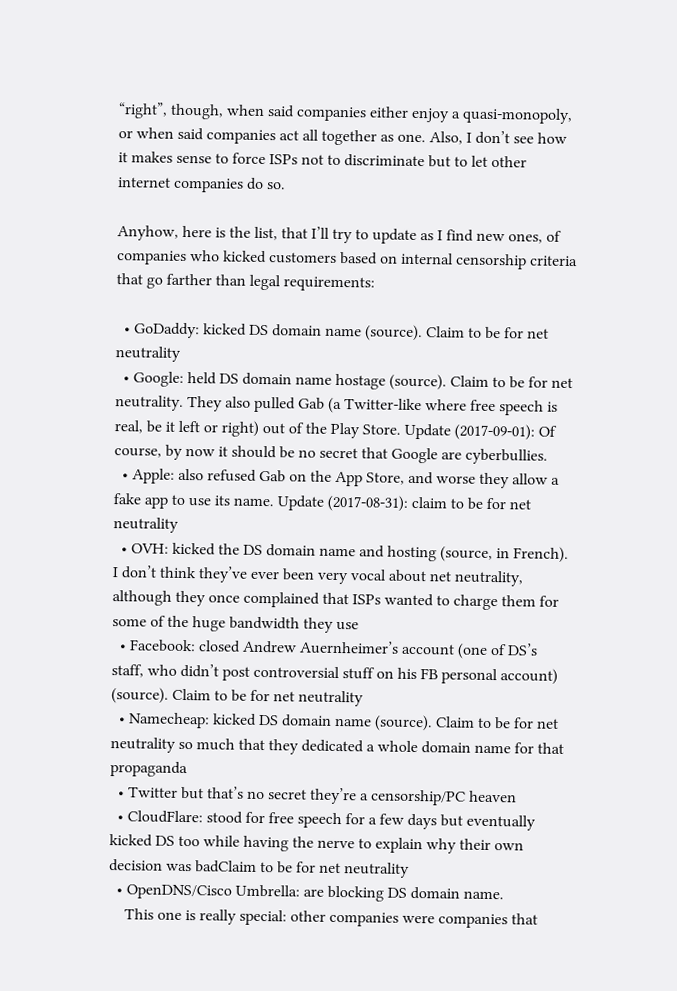“right”, though, when said companies either enjoy a quasi-monopoly, or when said companies act all together as one. Also, I don’t see how it makes sense to force ISPs not to discriminate but to let other internet companies do so.

Anyhow, here is the list, that I’ll try to update as I find new ones, of companies who kicked customers based on internal censorship criteria that go farther than legal requirements:

  • GoDaddy: kicked DS domain name (source). Claim to be for net neutrality
  • Google: held DS domain name hostage (source). Claim to be for net neutrality. They also pulled Gab (a Twitter-like where free speech is real, be it left or right) out of the Play Store. Update (2017-09-01): Of course, by now it should be no secret that Google are cyberbullies.
  • Apple: also refused Gab on the App Store, and worse they allow a fake app to use its name. Update (2017-08-31): claim to be for net neutrality
  • OVH: kicked the DS domain name and hosting (source, in French). I don’t think they’ve ever been very vocal about net neutrality, although they once complained that ISPs wanted to charge them for some of the huge bandwidth they use
  • Facebook: closed Andrew Auernheimer’s account (one of DS’s staff, who didn’t post controversial stuff on his FB personal account) (source). Claim to be for net neutrality
  • Namecheap: kicked DS domain name (source). Claim to be for net neutrality so much that they dedicated a whole domain name for that propaganda
  • Twitter but that’s no secret they’re a censorship/PC heaven
  • CloudFlare: stood for free speech for a few days but eventually kicked DS too while having the nerve to explain why their own decision was badClaim to be for net neutrality
  • OpenDNS/Cisco Umbrella: are blocking DS domain name.
    This one is really special: other companies were companies that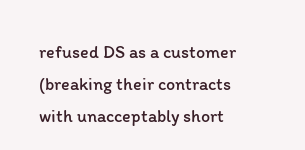refused DS as a customer (breaking their contracts with unacceptably short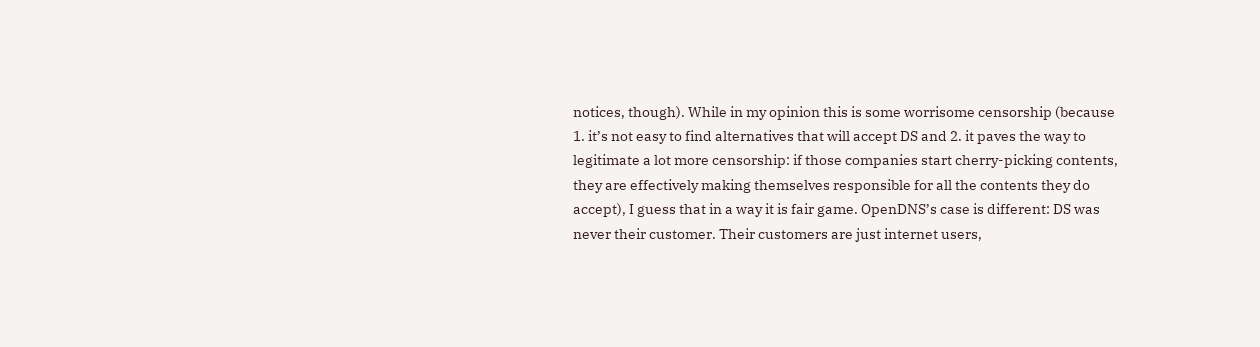notices, though). While in my opinion this is some worrisome censorship (because 1. it’s not easy to find alternatives that will accept DS and 2. it paves the way to legitimate a lot more censorship: if those companies start cherry-picking contents, they are effectively making themselves responsible for all the contents they do accept), I guess that in a way it is fair game. OpenDNS’s case is different: DS was never their customer. Their customers are just internet users,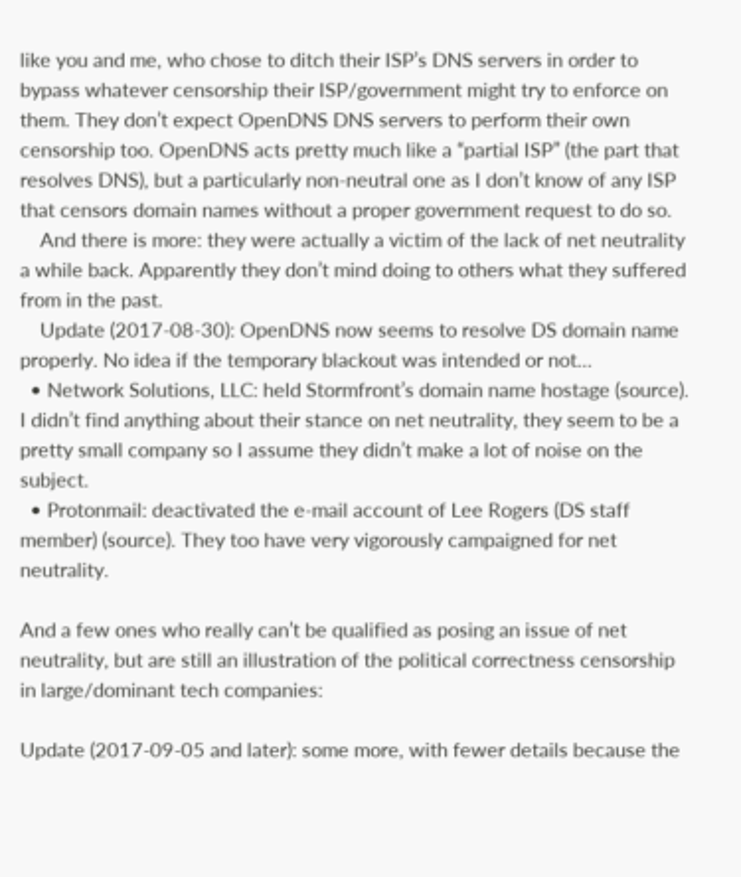like you and me, who chose to ditch their ISP’s DNS servers in order to bypass whatever censorship their ISP/government might try to enforce on them. They don’t expect OpenDNS DNS servers to perform their own censorship too. OpenDNS acts pretty much like a “partial ISP” (the part that resolves DNS), but a particularly non-neutral one as I don’t know of any ISP that censors domain names without a proper government request to do so.
    And there is more: they were actually a victim of the lack of net neutrality a while back. Apparently they don’t mind doing to others what they suffered from in the past.
    Update (2017-08-30): OpenDNS now seems to resolve DS domain name properly. No idea if the temporary blackout was intended or not…
  • Network Solutions, LLC: held Stormfront’s domain name hostage (source). I didn’t find anything about their stance on net neutrality, they seem to be a pretty small company so I assume they didn’t make a lot of noise on the subject.
  • Protonmail: deactivated the e-mail account of Lee Rogers (DS staff member) (source). They too have very vigorously campaigned for net neutrality.

And a few ones who really can’t be qualified as posing an issue of net neutrality, but are still an illustration of the political correctness censorship in large/dominant tech companies:

Update (2017-09-05 and later): some more, with fewer details because the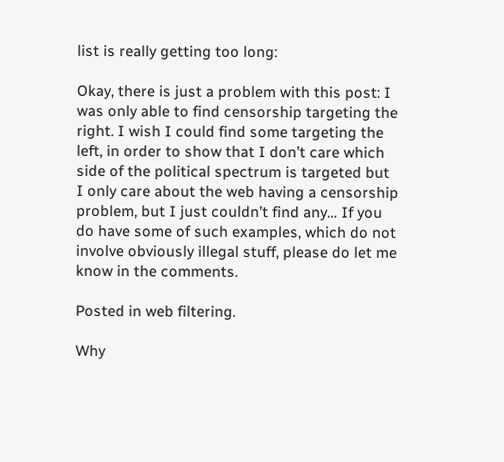list is really getting too long:

Okay, there is just a problem with this post: I was only able to find censorship targeting the right. I wish I could find some targeting the left, in order to show that I don’t care which side of the political spectrum is targeted but I only care about the web having a censorship problem, but I just couldn’t find any… If you do have some of such examples, which do not involve obviously illegal stuff, please do let me know in the comments.

Posted in web filtering.

Why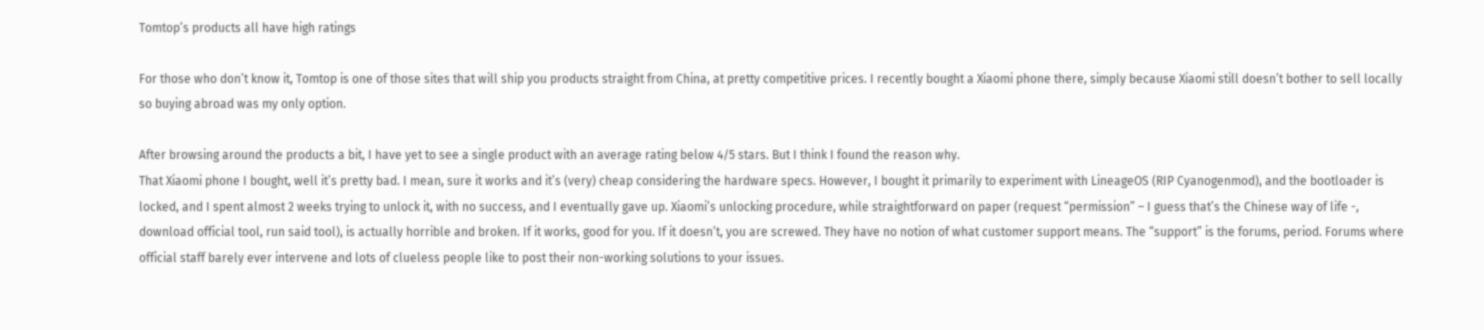Tomtop’s products all have high ratings

For those who don’t know it, Tomtop is one of those sites that will ship you products straight from China, at pretty competitive prices. I recently bought a Xiaomi phone there, simply because Xiaomi still doesn’t bother to sell locally so buying abroad was my only option.

After browsing around the products a bit, I have yet to see a single product with an average rating below 4/5 stars. But I think I found the reason why.
That Xiaomi phone I bought, well it’s pretty bad. I mean, sure it works and it’s (very) cheap considering the hardware specs. However, I bought it primarily to experiment with LineageOS (RIP Cyanogenmod), and the bootloader is locked, and I spent almost 2 weeks trying to unlock it, with no success, and I eventually gave up. Xiaomi’s unlocking procedure, while straightforward on paper (request “permission” – I guess that’s the Chinese way of life -, download official tool, run said tool), is actually horrible and broken. If it works, good for you. If it doesn’t, you are screwed. They have no notion of what customer support means. The “support” is the forums, period. Forums where official staff barely ever intervene and lots of clueless people like to post their non-working solutions to your issues.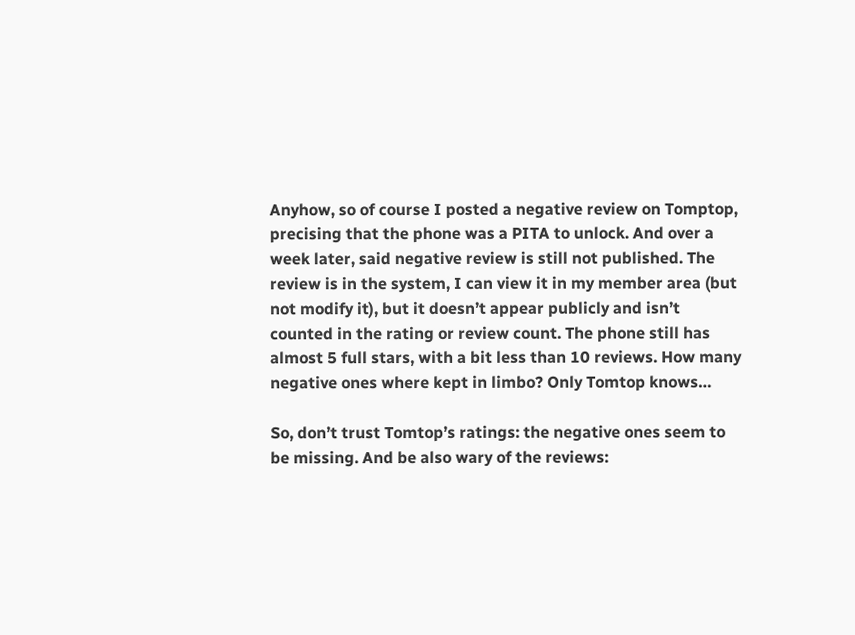Anyhow, so of course I posted a negative review on Tomptop, precising that the phone was a PITA to unlock. And over a week later, said negative review is still not published. The review is in the system, I can view it in my member area (but not modify it), but it doesn’t appear publicly and isn’t counted in the rating or review count. The phone still has almost 5 full stars, with a bit less than 10 reviews. How many negative ones where kept in limbo? Only Tomtop knows…

So, don’t trust Tomtop’s ratings: the negative ones seem to be missing. And be also wary of the reviews: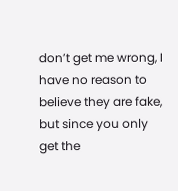don’t get me wrong, I have no reason to believe they are fake, but since you only get the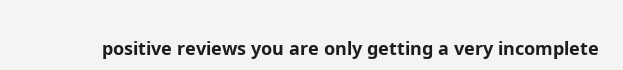positive reviews you are only getting a very incomplete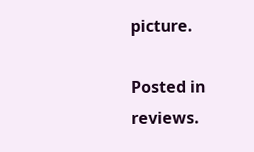picture.

Posted in reviews.